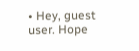• Hey, guest user. Hope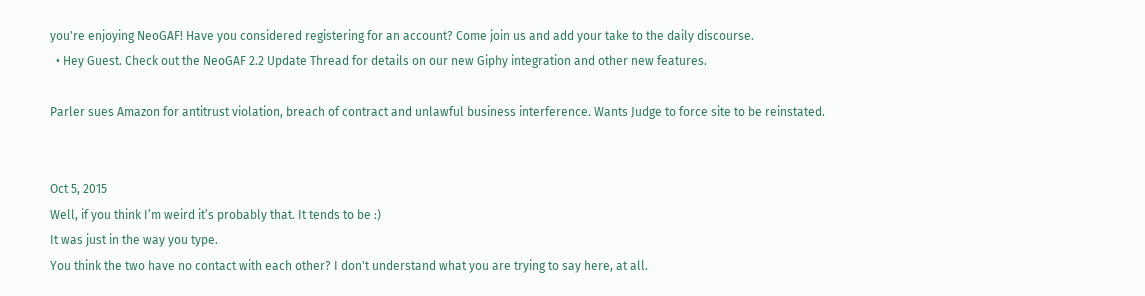you're enjoying NeoGAF! Have you considered registering for an account? Come join us and add your take to the daily discourse.
  • Hey Guest. Check out the NeoGAF 2.2 Update Thread for details on our new Giphy integration and other new features.

Parler sues Amazon for antitrust violation, breach of contract and unlawful business interference. Wants Judge to force site to be reinstated.


Oct 5, 2015
Well, if you think I’m weird it’s probably that. It tends to be :)
It was just in the way you type.
You think the two have no contact with each other? I don't understand what you are trying to say here, at all.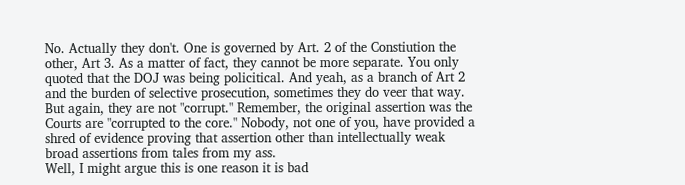No. Actually they don't. One is governed by Art. 2 of the Constiution the other, Art 3. As a matter of fact, they cannot be more separate. You only quoted that the DOJ was being policitical. And yeah, as a branch of Art 2 and the burden of selective prosecution, sometimes they do veer that way. But again, they are not "corrupt." Remember, the original assertion was the Courts are "corrupted to the core." Nobody, not one of you, have provided a shred of evidence proving that assertion other than intellectually weak broad assertions from tales from my ass.
Well, I might argue this is one reason it is bad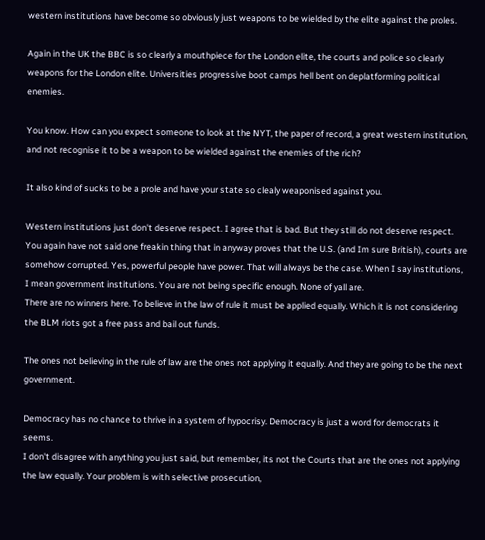western institutions have become so obviously just weapons to be wielded by the elite against the proles.

Again in the UK the BBC is so clearly a mouthpiece for the London elite, the courts and police so clearly weapons for the London elite. Universities progressive boot camps hell bent on deplatforming political enemies.

You know. How can you expect someone to look at the NYT, the paper of record, a great western institution, and not recognise it to be a weapon to be wielded against the enemies of the rich?

It also kind of sucks to be a prole and have your state so clealy weaponised against you.

Western institutions just don't deserve respect. I agree that is bad. But they still do not deserve respect.
You again have not said one freakin thing that in anyway proves that the U.S. (and Im sure British), courts are somehow corrupted. Yes, powerful people have power. That will always be the case. When I say institutions, I mean government institutions. You are not being specific enough. None of yall are.
There are no winners here. To believe in the law of rule it must be applied equally. Which it is not considering the BLM riots got a free pass and bail out funds.

The ones not believing in the rule of law are the ones not applying it equally. And they are going to be the next government.

Democracy has no chance to thrive in a system of hypocrisy. Democracy is just a word for democrats it seems.
I don't disagree with anything you just said, but remember, its not the Courts that are the ones not applying the law equally. Your problem is with selective prosecution,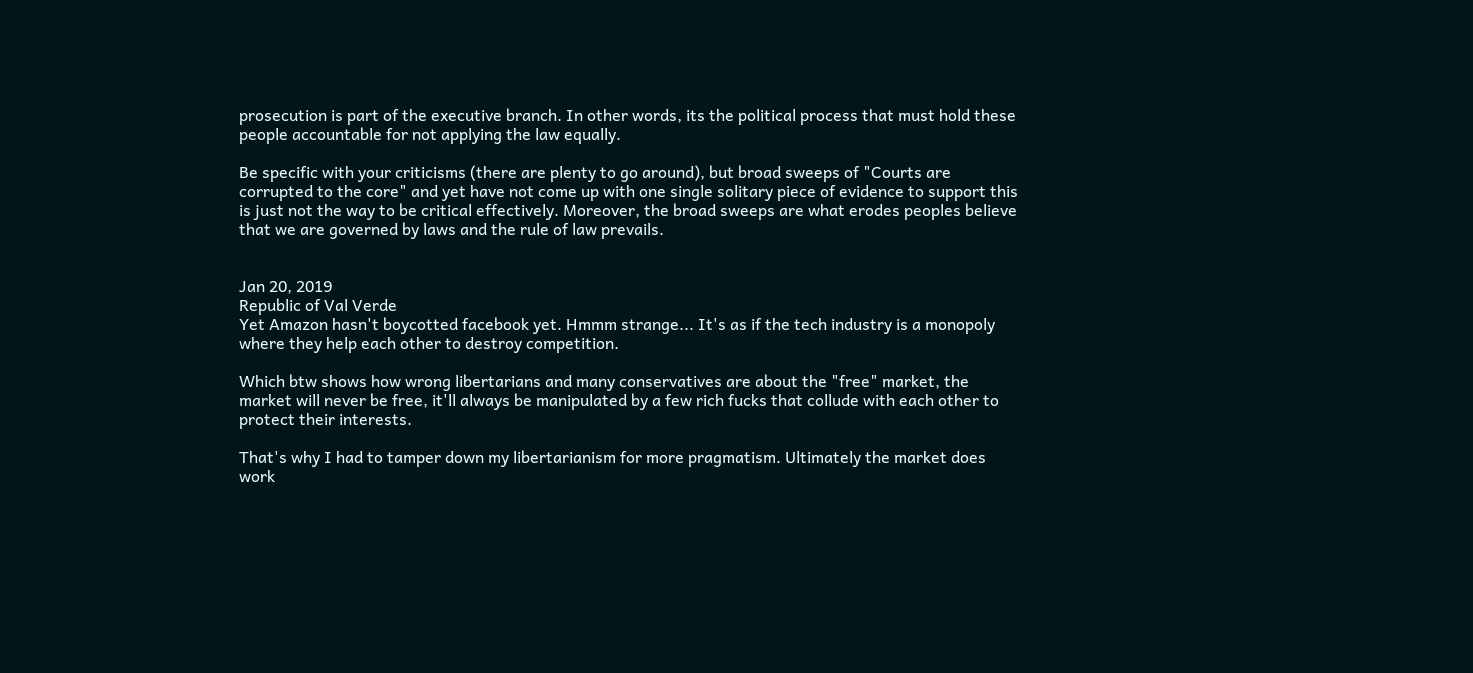prosecution is part of the executive branch. In other words, its the political process that must hold these people accountable for not applying the law equally.

Be specific with your criticisms (there are plenty to go around), but broad sweeps of "Courts are corrupted to the core" and yet have not come up with one single solitary piece of evidence to support this is just not the way to be critical effectively. Moreover, the broad sweeps are what erodes peoples believe that we are governed by laws and the rule of law prevails.


Jan 20, 2019
Republic of Val Verde
Yet Amazon hasn't boycotted facebook yet. Hmmm strange... It's as if the tech industry is a monopoly where they help each other to destroy competition.

Which btw shows how wrong libertarians and many conservatives are about the "free" market, the market will never be free, it'll always be manipulated by a few rich fucks that collude with each other to protect their interests.

That's why I had to tamper down my libertarianism for more pragmatism. Ultimately the market does work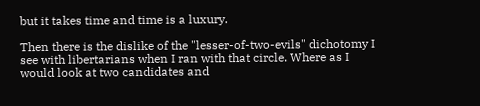but it takes time and time is a luxury.

Then there is the dislike of the "lesser-of-two-evils" dichotomy I see with libertarians when I ran with that circle. Where as I would look at two candidates and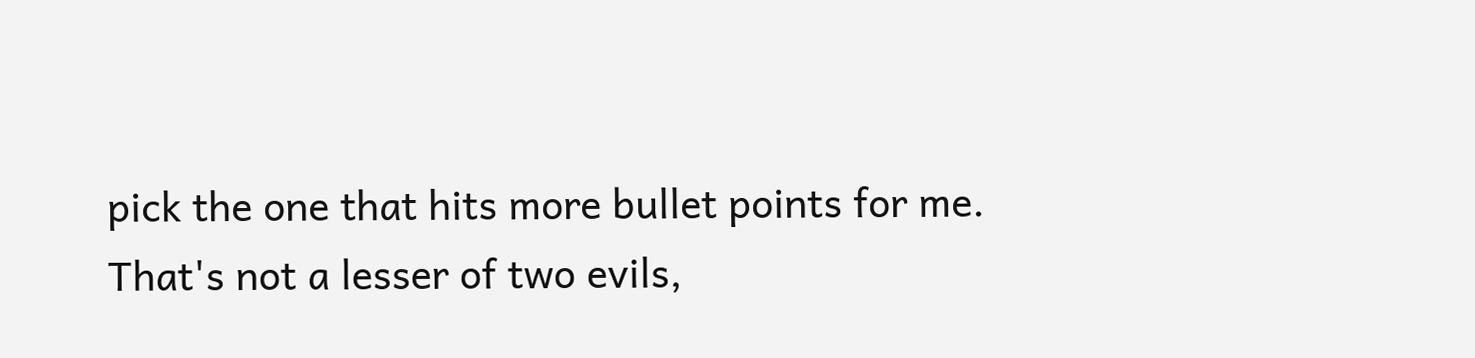pick the one that hits more bullet points for me. That's not a lesser of two evils,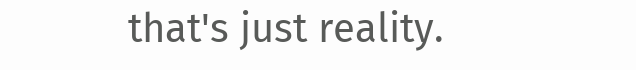that's just reality.